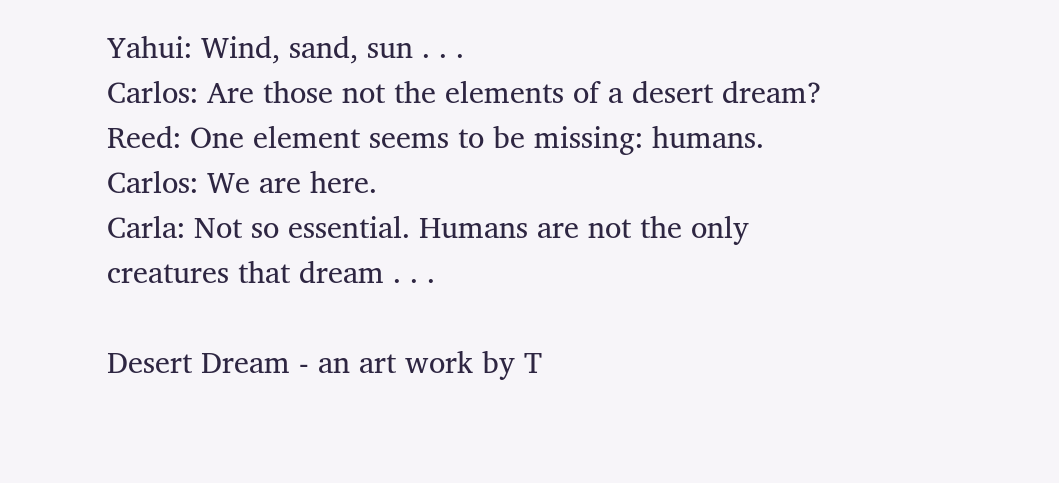Yahui: Wind, sand, sun . . .
Carlos: Are those not the elements of a desert dream?
Reed: One element seems to be missing: humans.
Carlos: We are here.
Carla: Not so essential. Humans are not the only creatures that dream . . .

Desert Dream - an art work by T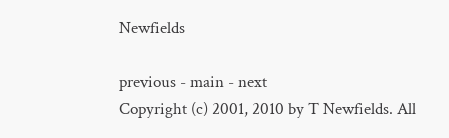Newfields

previous - main - next
Copyright (c) 2001, 2010 by T Newfields. All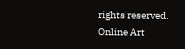rights reserved.
Online Art